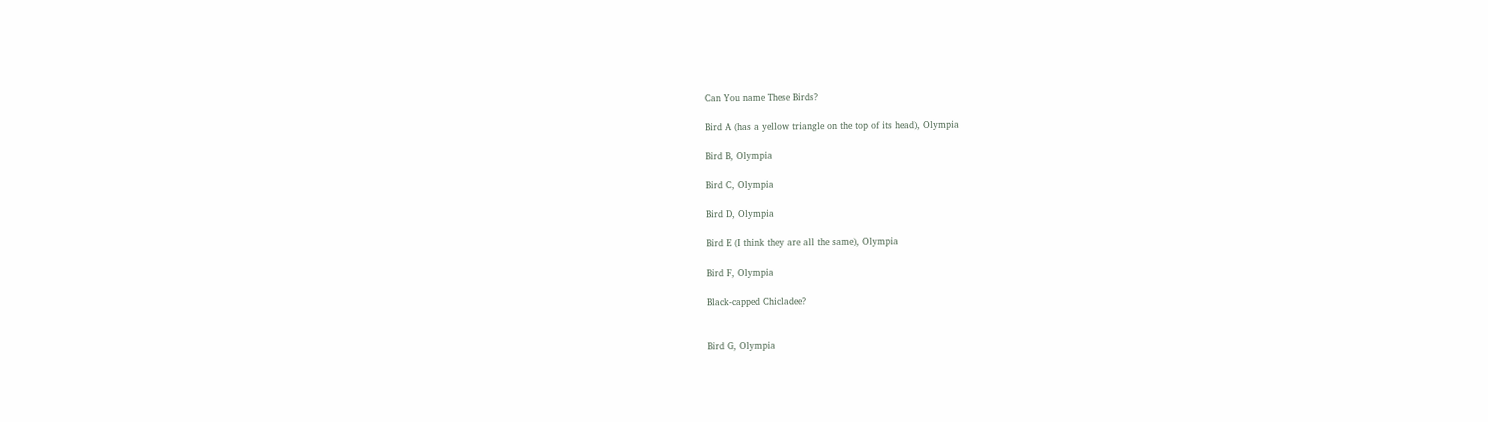Can You name These Birds?

Bird A (has a yellow triangle on the top of its head), Olympia

Bird B, Olympia

Bird C, Olympia

Bird D, Olympia

Bird E (I think they are all the same), Olympia

Bird F, Olympia

Black-capped Chicladee?


Bird G, Olympia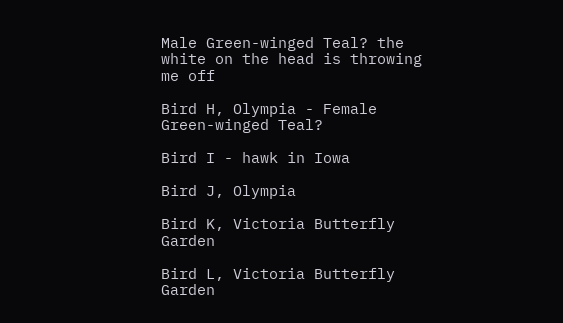Male Green-winged Teal? the white on the head is throwing me off

Bird H, Olympia - Female Green-winged Teal?

Bird I - hawk in Iowa

Bird J, Olympia

Bird K, Victoria Butterfly Garden

Bird L, Victoria Butterfly Garden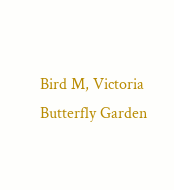Bird M, Victoria Butterfly Garden